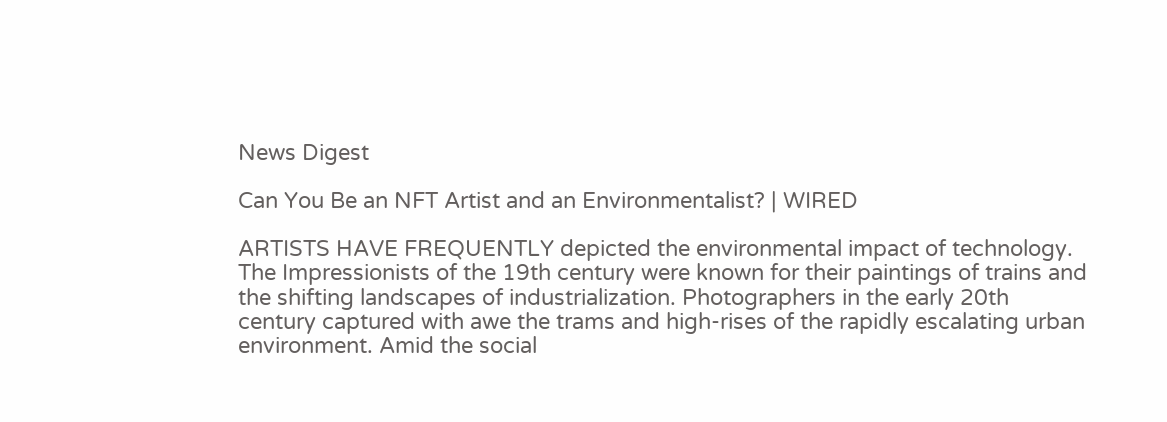News Digest

Can You Be an NFT Artist and an Environmentalist? | WIRED

ARTISTS HAVE FREQUENTLY depicted the environmental impact of technology. The Impressionists of the 19th century were known for their paintings of trains and the shifting landscapes of industrialization. Photographers in the early 20th century captured with awe the trams and high-rises of the rapidly escalating urban environment. Amid the social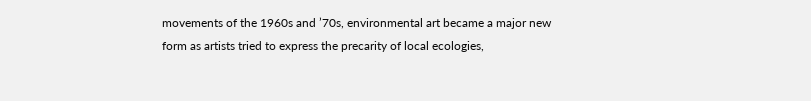movements of the 1960s and ’70s, environmental art became a major new form as artists tried to express the precarity of local ecologies,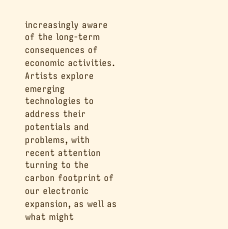increasingly aware of the long-term consequences of economic activities. Artists explore emerging technologies to address their potentials and problems, with recent attention turning to the carbon footprint of our electronic expansion, as well as what might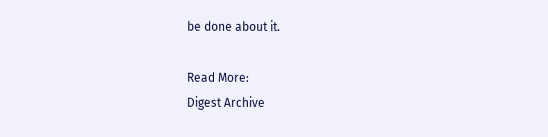be done about it.

Read More:
Digest Archive